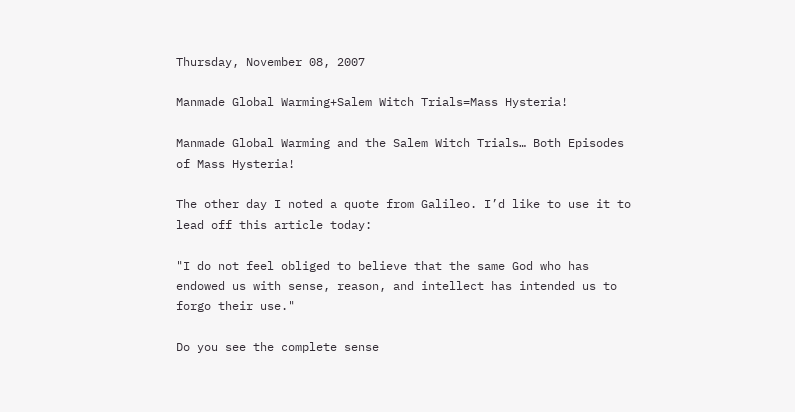Thursday, November 08, 2007

Manmade Global Warming+Salem Witch Trials=Mass Hysteria!

Manmade Global Warming and the Salem Witch Trials… Both Episodes of Mass Hysteria!

The other day I noted a quote from Galileo. I’d like to use it to lead off this article today:

"I do not feel obliged to believe that the same God who has endowed us with sense, reason, and intellect has intended us to forgo their use."

Do you see the complete sense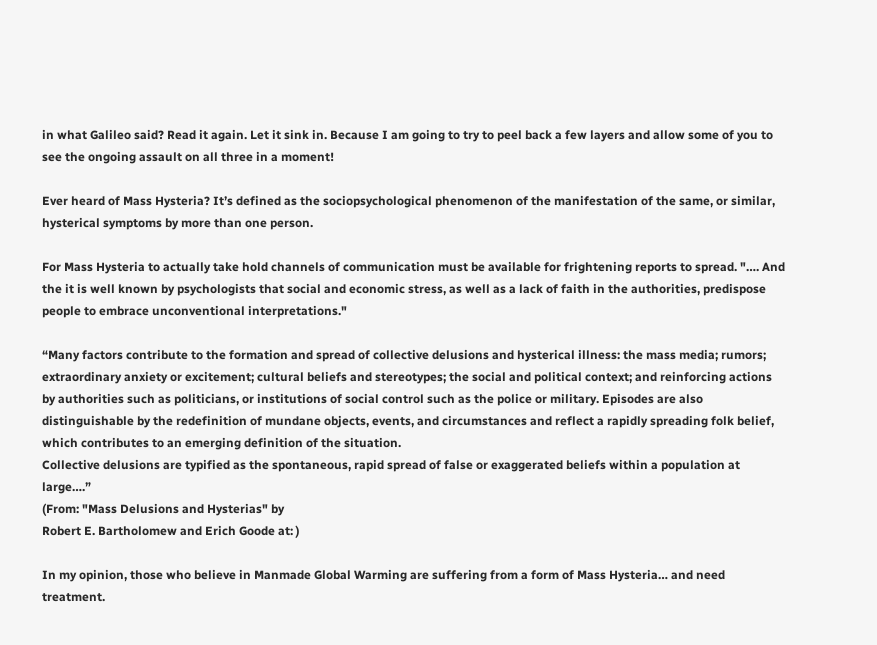in what Galileo said? Read it again. Let it sink in. Because I am going to try to peel back a few layers and allow some of you to see the ongoing assault on all three in a moment!

Ever heard of Mass Hysteria? It’s defined as the sociopsychological phenomenon of the manifestation of the same, or similar, hysterical symptoms by more than one person.

For Mass Hysteria to actually take hold channels of communication must be available for frightening reports to spread. "…. And the it is well known by psychologists that social and economic stress, as well as a lack of faith in the authorities, predispose people to embrace unconventional interpretations."

“Many factors contribute to the formation and spread of collective delusions and hysterical illness: the mass media; rumors; extraordinary anxiety or excitement; cultural beliefs and stereotypes; the social and political context; and reinforcing actions by authorities such as politicians, or institutions of social control such as the police or military. Episodes are also distinguishable by the redefinition of mundane objects, events, and circumstances and reflect a rapidly spreading folk belief, which contributes to an emerging definition of the situation.
Collective delusions are typified as the spontaneous, rapid spread of false or exaggerated beliefs within a population at large….”
(From: "Mass Delusions and Hysterias" by
Robert E. Bartholomew and Erich Goode at: )

In my opinion, those who believe in Manmade Global Warming are suffering from a form of Mass Hysteria… and need treatment.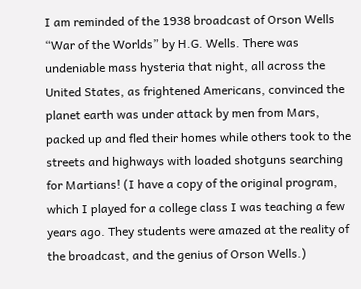I am reminded of the 1938 broadcast of Orson Wells “War of the Worlds” by H.G. Wells. There was undeniable mass hysteria that night, all across the United States, as frightened Americans, convinced the planet earth was under attack by men from Mars, packed up and fled their homes while others took to the streets and highways with loaded shotguns searching for Martians! (I have a copy of the original program, which I played for a college class I was teaching a few years ago. They students were amazed at the reality of the broadcast, and the genius of Orson Wells.)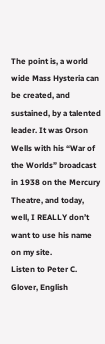The point is, a world wide Mass Hysteria can be created, and sustained, by a talented leader. It was Orson Wells with his “War of the Worlds” broadcast in 1938 on the Mercury Theatre, and today, well, I REALLY don’t want to use his name on my site.
Listen to Peter C. Glover, English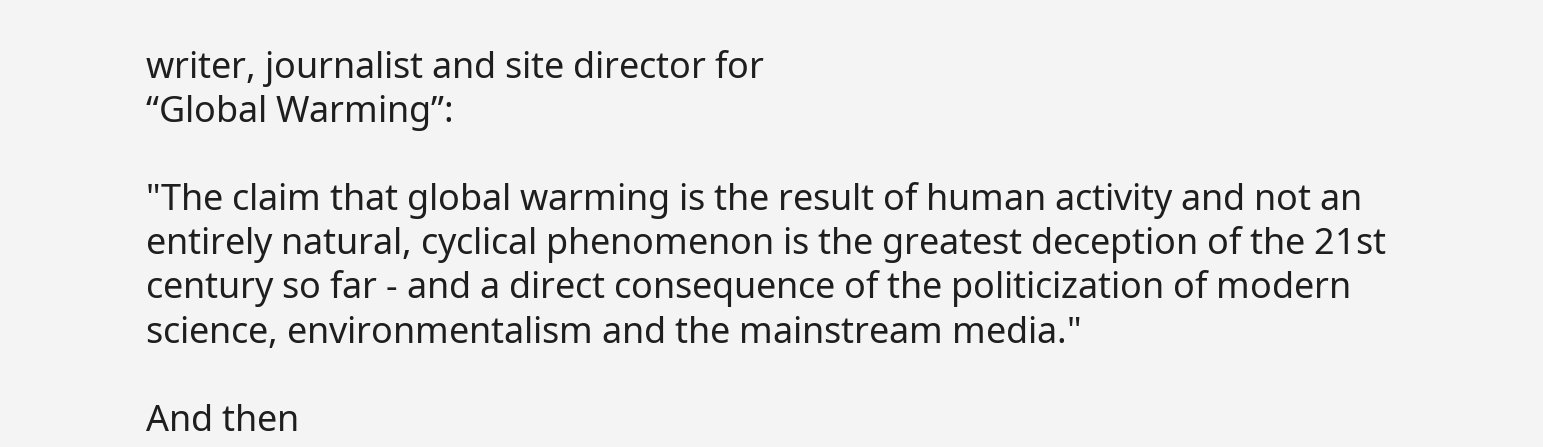writer, journalist and site director for
“Global Warming”:

"The claim that global warming is the result of human activity and not an entirely natural, cyclical phenomenon is the greatest deception of the 21st century so far - and a direct consequence of the politicization of modern science, environmentalism and the mainstream media."

And then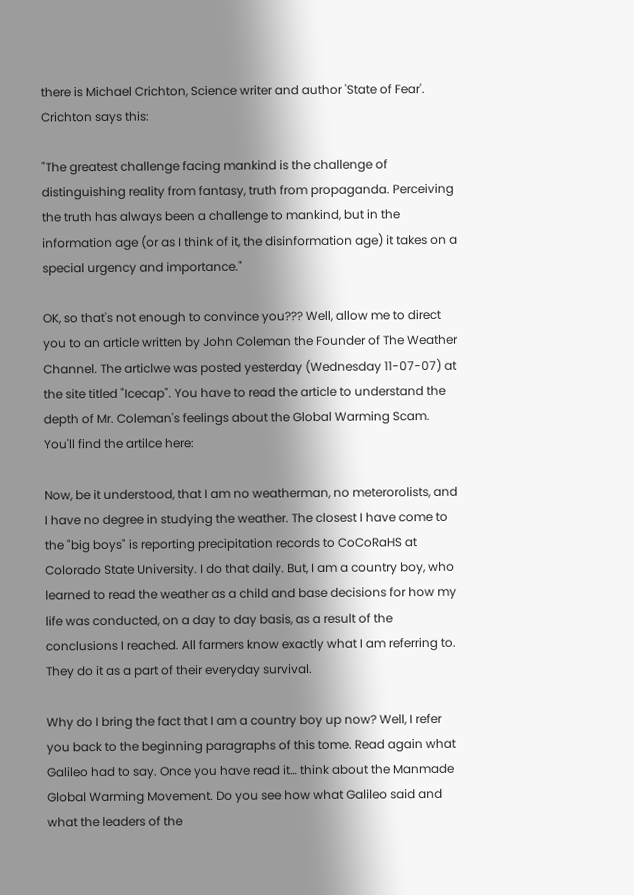there is Michael Crichton, Science writer and author 'State of Fear'. Crichton says this:

"The greatest challenge facing mankind is the challenge of distinguishing reality from fantasy, truth from propaganda. Perceiving the truth has always been a challenge to mankind, but in the information age (or as I think of it, the disinformation age) it takes on a special urgency and importance."

OK, so that's not enough to convince you??? Well, allow me to direct you to an article written by John Coleman the Founder of The Weather Channel. The articlwe was posted yesterday (Wednesday 11-07-07) at the site titled "Icecap". You have to read the article to understand the depth of Mr. Coleman's feelings about the Global Warming Scam. You'll find the artilce here:

Now, be it understood, that I am no weatherman, no meterorolists, and I have no degree in studying the weather. The closest I have come to the "big boys" is reporting precipitation records to CoCoRaHS at Colorado State University. I do that daily. But, I am a country boy, who learned to read the weather as a child and base decisions for how my life was conducted, on a day to day basis, as a result of the conclusions I reached. All farmers know exactly what I am referring to. They do it as a part of their everyday survival.

Why do I bring the fact that I am a country boy up now? Well, I refer you back to the beginning paragraphs of this tome. Read again what Galileo had to say. Once you have read it… think about the Manmade Global Warming Movement. Do you see how what Galileo said and what the leaders of the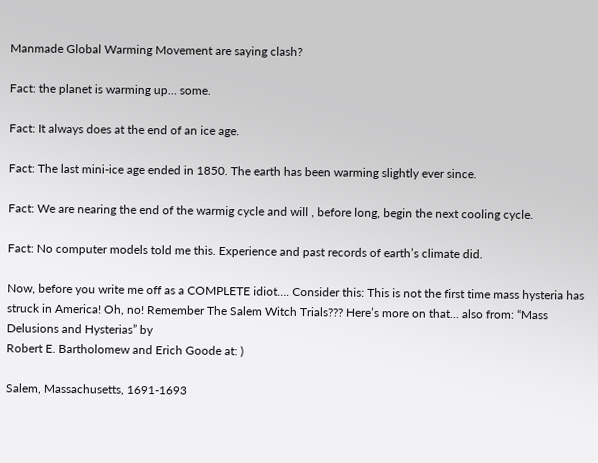Manmade Global Warming Movement are saying clash?

Fact: the planet is warming up… some.

Fact: It always does at the end of an ice age.

Fact: The last mini-ice age ended in 1850. The earth has been warming slightly ever since.

Fact: We are nearing the end of the warmig cycle and will , before long, begin the next cooling cycle.

Fact: No computer models told me this. Experience and past records of earth’s climate did.

Now, before you write me off as a COMPLETE idiot…. Consider this: This is not the first time mass hysteria has struck in America! Oh, no! Remember The Salem Witch Trials??? Here’s more on that… also from: “Mass Delusions and Hysterias” by
Robert E. Bartholomew and Erich Goode at: )

Salem, Massachusetts, 1691-1693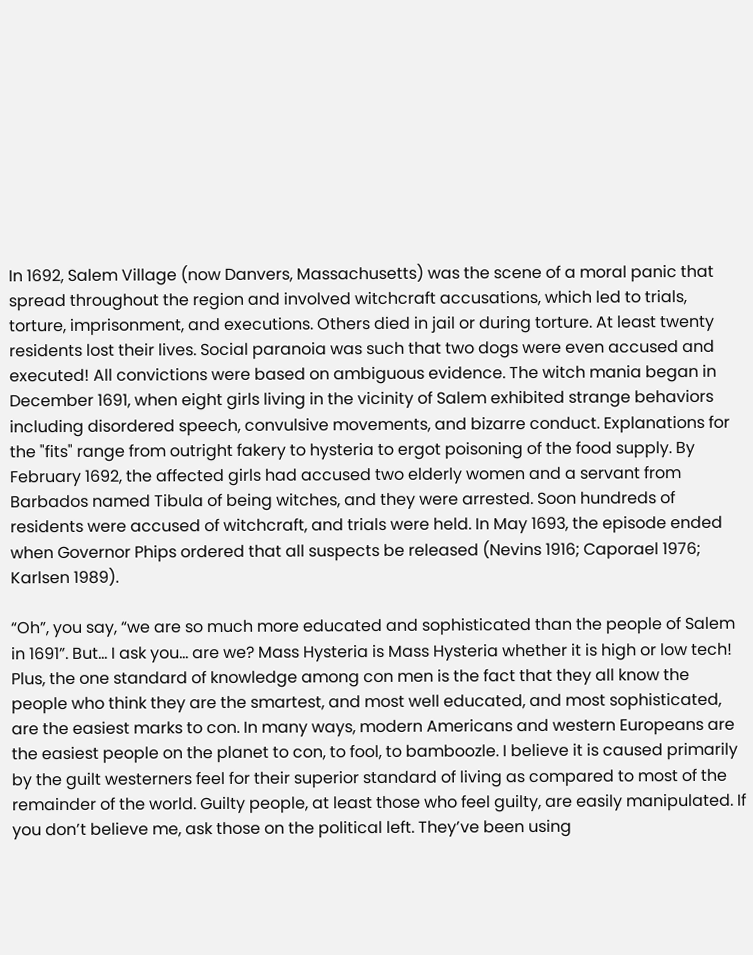In 1692, Salem Village (now Danvers, Massachusetts) was the scene of a moral panic that spread throughout the region and involved witchcraft accusations, which led to trials, torture, imprisonment, and executions. Others died in jail or during torture. At least twenty residents lost their lives. Social paranoia was such that two dogs were even accused and executed! All convictions were based on ambiguous evidence. The witch mania began in December 1691, when eight girls living in the vicinity of Salem exhibited strange behaviors including disordered speech, convulsive movements, and bizarre conduct. Explanations for the "fits" range from outright fakery to hysteria to ergot poisoning of the food supply. By February 1692, the affected girls had accused two elderly women and a servant from Barbados named Tibula of being witches, and they were arrested. Soon hundreds of residents were accused of witchcraft, and trials were held. In May 1693, the episode ended when Governor Phips ordered that all suspects be released (Nevins 1916; Caporael 1976; Karlsen 1989).

“Oh”, you say, “we are so much more educated and sophisticated than the people of Salem in 1691”. But… I ask you… are we? Mass Hysteria is Mass Hysteria whether it is high or low tech! Plus, the one standard of knowledge among con men is the fact that they all know the people who think they are the smartest, and most well educated, and most sophisticated, are the easiest marks to con. In many ways, modern Americans and western Europeans are the easiest people on the planet to con, to fool, to bamboozle. I believe it is caused primarily by the guilt westerners feel for their superior standard of living as compared to most of the remainder of the world. Guilty people, at least those who feel guilty, are easily manipulated. If you don’t believe me, ask those on the political left. They’ve been using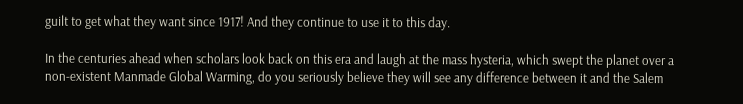guilt to get what they want since 1917! And they continue to use it to this day.

In the centuries ahead when scholars look back on this era and laugh at the mass hysteria, which swept the planet over a non-existent Manmade Global Warming, do you seriously believe they will see any difference between it and the Salem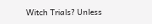Witch Trials? Unless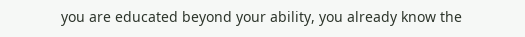you are educated beyond your ability, you already know the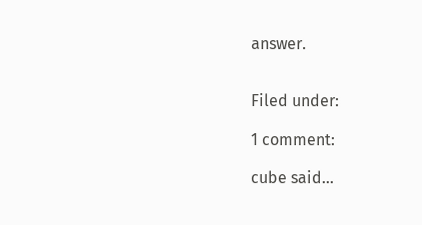answer.


Filed under:

1 comment:

cube said...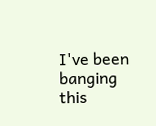I've been banging this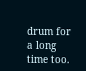drum for a long time too.